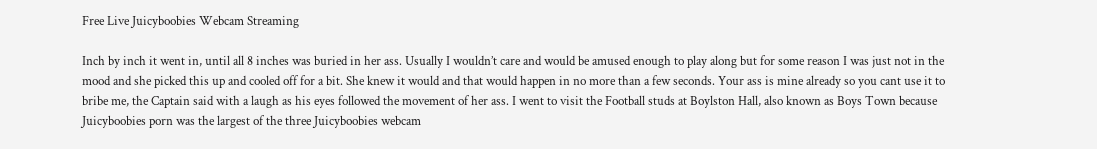Free Live Juicyboobies Webcam Streaming

Inch by inch it went in, until all 8 inches was buried in her ass. Usually I wouldn’t care and would be amused enough to play along but for some reason I was just not in the mood and she picked this up and cooled off for a bit. She knew it would and that would happen in no more than a few seconds. Your ass is mine already so you cant use it to bribe me, the Captain said with a laugh as his eyes followed the movement of her ass. I went to visit the Football studs at Boylston Hall, also known as Boys Town because Juicyboobies porn was the largest of the three Juicyboobies webcam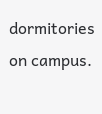dormitories on campus.